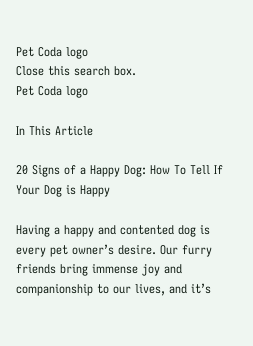Pet Coda logo
Close this search box.
Pet Coda logo

In This Article

20 Signs of a Happy Dog: How To Tell If Your Dog is Happy

Having a happy and contented dog is every pet owner’s desire. Our furry friends bring immense joy and companionship to our lives, and it’s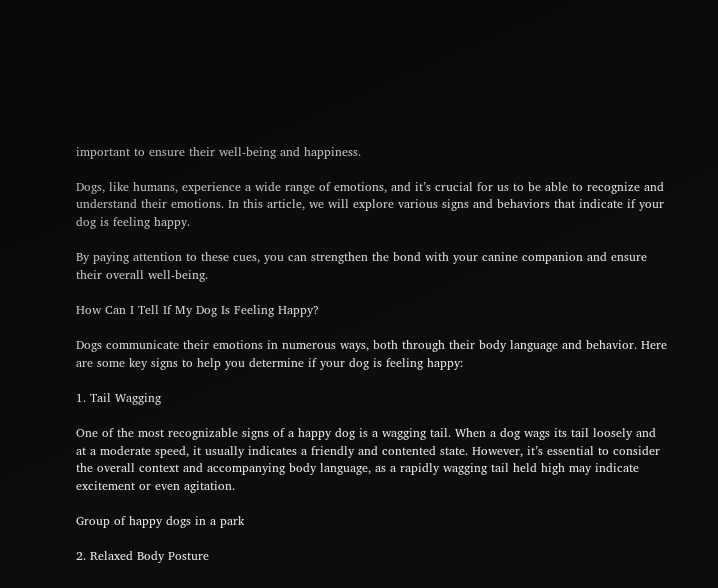important to ensure their well-being and happiness.

Dogs, like humans, experience a wide range of emotions, and it’s crucial for us to be able to recognize and understand their emotions. In this article, we will explore various signs and behaviors that indicate if your dog is feeling happy.

By paying attention to these cues, you can strengthen the bond with your canine companion and ensure their overall well-being.

How Can I Tell If My Dog Is Feeling Happy?

Dogs communicate their emotions in numerous ways, both through their body language and behavior. Here are some key signs to help you determine if your dog is feeling happy:

1. Tail Wagging

One of the most recognizable signs of a happy dog is a wagging tail. When a dog wags its tail loosely and at a moderate speed, it usually indicates a friendly and contented state. However, it’s essential to consider the overall context and accompanying body language, as a rapidly wagging tail held high may indicate excitement or even agitation.

Group of happy dogs in a park

2. Relaxed Body Posture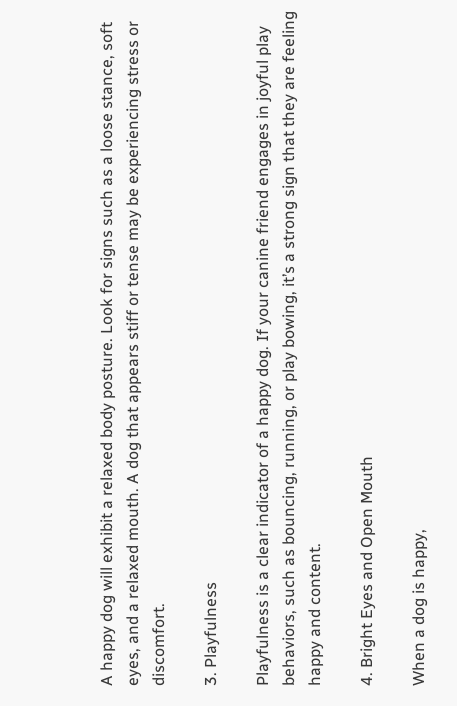A happy dog will exhibit a relaxed body posture. Look for signs such as a loose stance, soft eyes, and a relaxed mouth. A dog that appears stiff or tense may be experiencing stress or discomfort.

3. Playfulness

Playfulness is a clear indicator of a happy dog. If your canine friend engages in joyful play behaviors, such as bouncing, running, or play bowing, it’s a strong sign that they are feeling happy and content.

4. Bright Eyes and Open Mouth

When a dog is happy,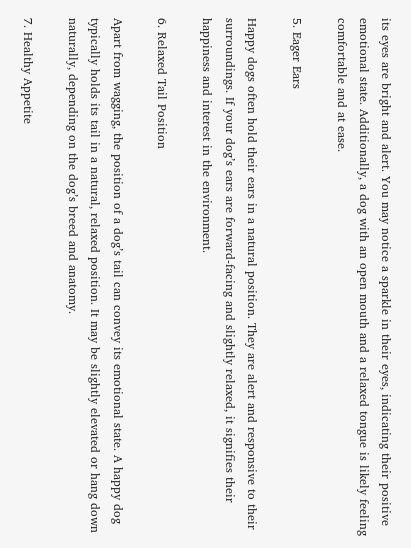its eyes are bright and alert. You may notice a sparkle in their eyes, indicating their positive emotional state. Additionally, a dog with an open mouth and a relaxed tongue is likely feeling comfortable and at ease.

5. Eager Ears

Happy dogs often hold their ears in a natural position. They are alert and responsive to their surroundings. If your dog’s ears are forward-facing and slightly relaxed, it signifies their happiness and interest in the environment.

6. Relaxed Tail Position

Apart from wagging, the position of a dog’s tail can convey its emotional state. A happy dog typically holds its tail in a natural, relaxed position. It may be slightly elevated or hang down naturally, depending on the dog’s breed and anatomy.

7. Healthy Appetite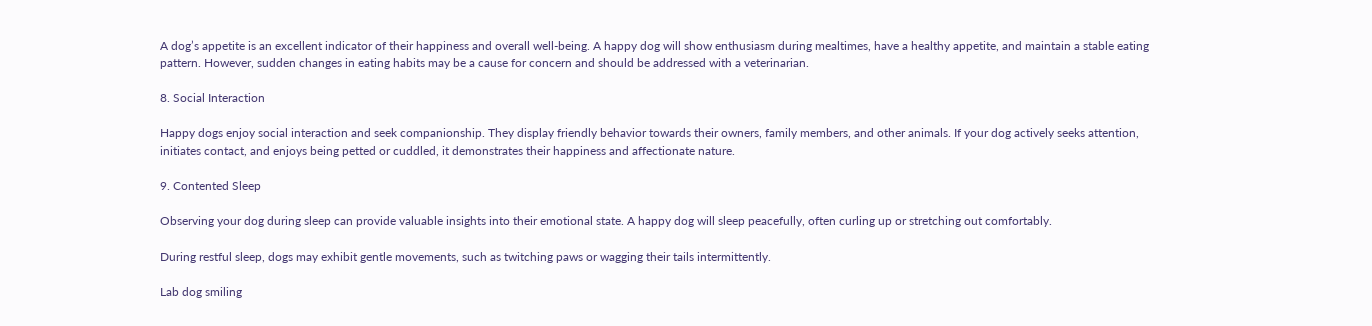A dog’s appetite is an excellent indicator of their happiness and overall well-being. A happy dog will show enthusiasm during mealtimes, have a healthy appetite, and maintain a stable eating pattern. However, sudden changes in eating habits may be a cause for concern and should be addressed with a veterinarian.

8. Social Interaction

Happy dogs enjoy social interaction and seek companionship. They display friendly behavior towards their owners, family members, and other animals. If your dog actively seeks attention, initiates contact, and enjoys being petted or cuddled, it demonstrates their happiness and affectionate nature.

9. Contented Sleep

Observing your dog during sleep can provide valuable insights into their emotional state. A happy dog will sleep peacefully, often curling up or stretching out comfortably.

During restful sleep, dogs may exhibit gentle movements, such as twitching paws or wagging their tails intermittently.

Lab dog smiling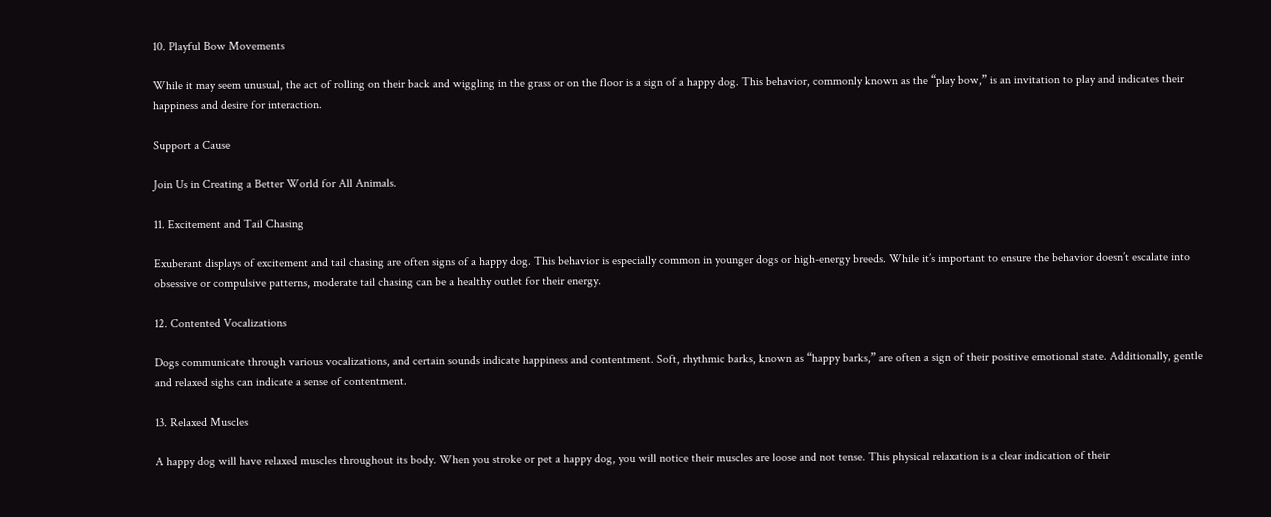10. Playful Bow Movements

While it may seem unusual, the act of rolling on their back and wiggling in the grass or on the floor is a sign of a happy dog. This behavior, commonly known as the “play bow,” is an invitation to play and indicates their happiness and desire for interaction.

Support a Cause

Join Us in Creating a Better World for All Animals.

11. Excitement and Tail Chasing

Exuberant displays of excitement and tail chasing are often signs of a happy dog. This behavior is especially common in younger dogs or high-energy breeds. While it’s important to ensure the behavior doesn’t escalate into obsessive or compulsive patterns, moderate tail chasing can be a healthy outlet for their energy.

12. Contented Vocalizations

Dogs communicate through various vocalizations, and certain sounds indicate happiness and contentment. Soft, rhythmic barks, known as “happy barks,” are often a sign of their positive emotional state. Additionally, gentle and relaxed sighs can indicate a sense of contentment.

13. Relaxed Muscles

A happy dog will have relaxed muscles throughout its body. When you stroke or pet a happy dog, you will notice their muscles are loose and not tense. This physical relaxation is a clear indication of their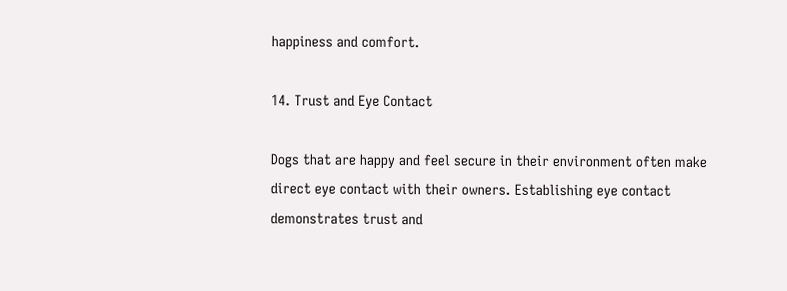happiness and comfort.

14. Trust and Eye Contact

Dogs that are happy and feel secure in their environment often make direct eye contact with their owners. Establishing eye contact demonstrates trust and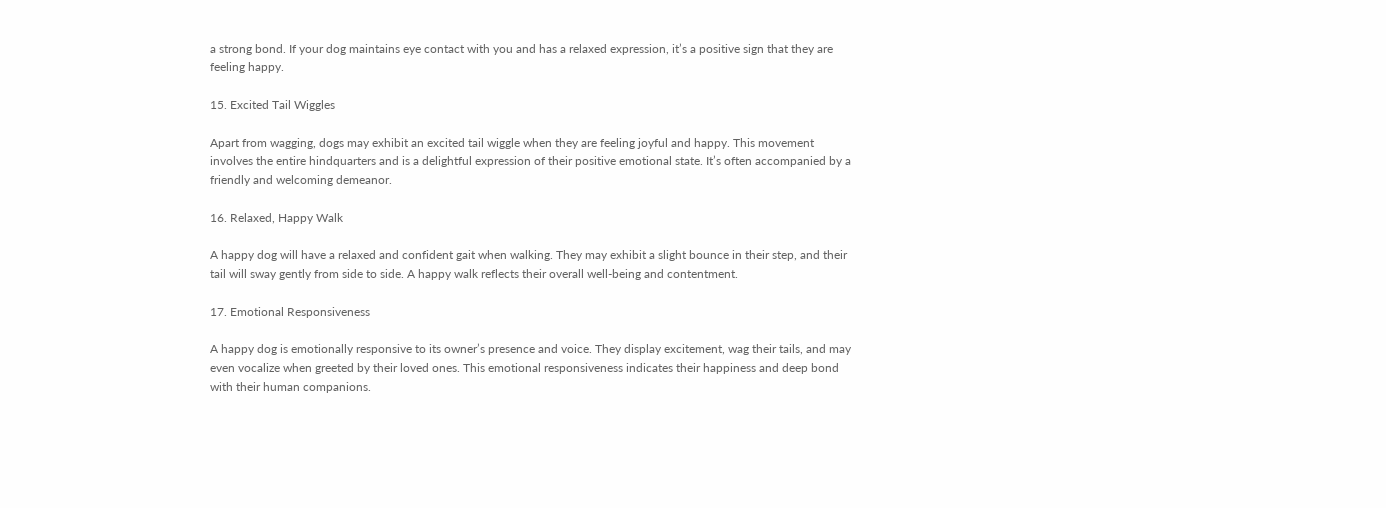a strong bond. If your dog maintains eye contact with you and has a relaxed expression, it’s a positive sign that they are feeling happy.

15. Excited Tail Wiggles

Apart from wagging, dogs may exhibit an excited tail wiggle when they are feeling joyful and happy. This movement involves the entire hindquarters and is a delightful expression of their positive emotional state. It’s often accompanied by a friendly and welcoming demeanor.

16. Relaxed, Happy Walk

A happy dog will have a relaxed and confident gait when walking. They may exhibit a slight bounce in their step, and their tail will sway gently from side to side. A happy walk reflects their overall well-being and contentment.

17. Emotional Responsiveness

A happy dog is emotionally responsive to its owner’s presence and voice. They display excitement, wag their tails, and may even vocalize when greeted by their loved ones. This emotional responsiveness indicates their happiness and deep bond with their human companions.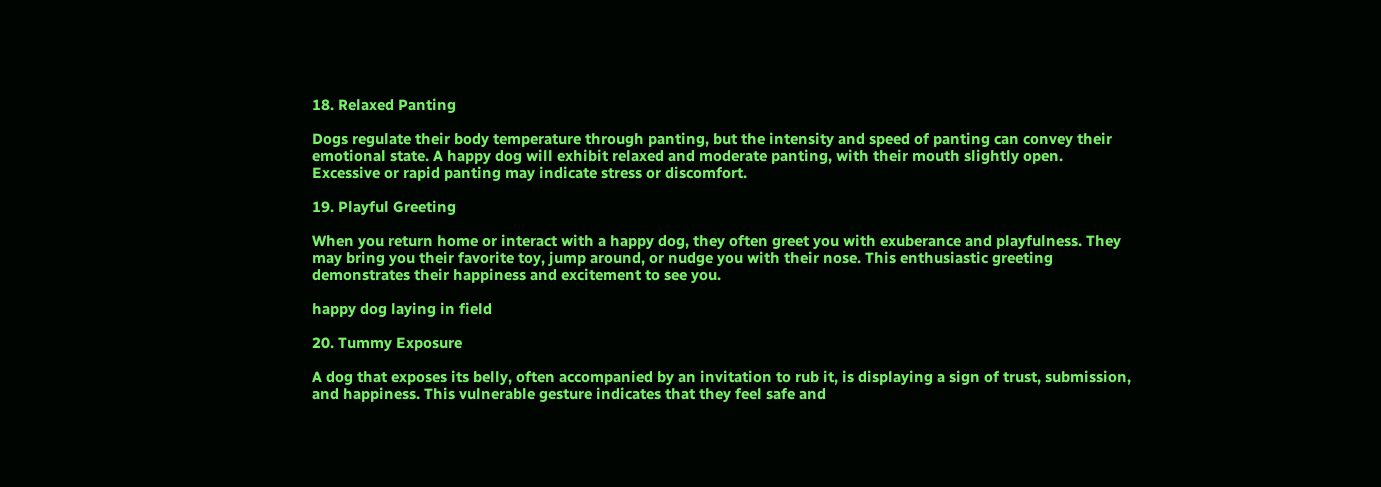18. Relaxed Panting

Dogs regulate their body temperature through panting, but the intensity and speed of panting can convey their emotional state. A happy dog will exhibit relaxed and moderate panting, with their mouth slightly open. Excessive or rapid panting may indicate stress or discomfort.

19. Playful Greeting

When you return home or interact with a happy dog, they often greet you with exuberance and playfulness. They may bring you their favorite toy, jump around, or nudge you with their nose. This enthusiastic greeting demonstrates their happiness and excitement to see you.

happy dog laying in field

20. Tummy Exposure

A dog that exposes its belly, often accompanied by an invitation to rub it, is displaying a sign of trust, submission, and happiness. This vulnerable gesture indicates that they feel safe and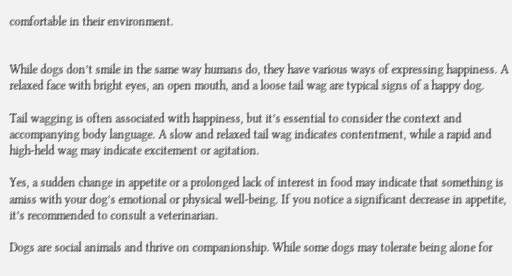comfortable in their environment.


While dogs don’t smile in the same way humans do, they have various ways of expressing happiness. A relaxed face with bright eyes, an open mouth, and a loose tail wag are typical signs of a happy dog.

Tail wagging is often associated with happiness, but it’s essential to consider the context and accompanying body language. A slow and relaxed tail wag indicates contentment, while a rapid and high-held wag may indicate excitement or agitation.

Yes, a sudden change in appetite or a prolonged lack of interest in food may indicate that something is amiss with your dog’s emotional or physical well-being. If you notice a significant decrease in appetite, it’s recommended to consult a veterinarian.

Dogs are social animals and thrive on companionship. While some dogs may tolerate being alone for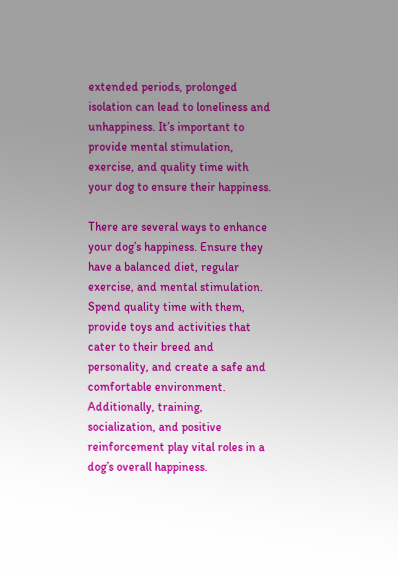extended periods, prolonged isolation can lead to loneliness and unhappiness. It’s important to provide mental stimulation, exercise, and quality time with your dog to ensure their happiness.

There are several ways to enhance your dog’s happiness. Ensure they have a balanced diet, regular exercise, and mental stimulation. Spend quality time with them, provide toys and activities that cater to their breed and personality, and create a safe and comfortable environment. Additionally, training, socialization, and positive reinforcement play vital roles in a dog’s overall happiness.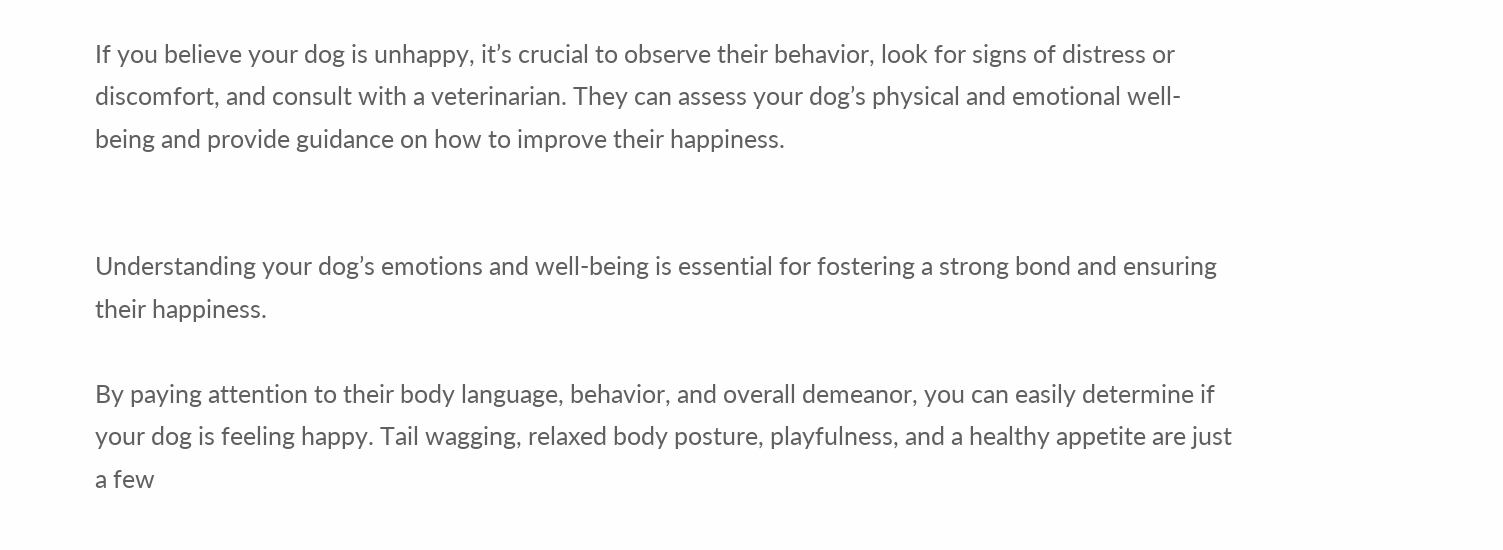If you believe your dog is unhappy, it’s crucial to observe their behavior, look for signs of distress or discomfort, and consult with a veterinarian. They can assess your dog’s physical and emotional well-being and provide guidance on how to improve their happiness.


Understanding your dog’s emotions and well-being is essential for fostering a strong bond and ensuring their happiness.

By paying attention to their body language, behavior, and overall demeanor, you can easily determine if your dog is feeling happy. Tail wagging, relaxed body posture, playfulness, and a healthy appetite are just a few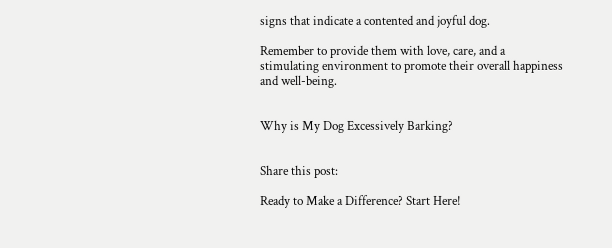signs that indicate a contented and joyful dog.

Remember to provide them with love, care, and a stimulating environment to promote their overall happiness and well-being.


Why is My Dog Excessively Barking?


Share this post:

Ready to Make a Difference? Start Here!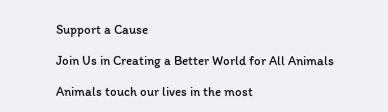Support a Cause

Join Us in Creating a Better World for All Animals

Animals touch our lives in the most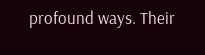profound ways. Their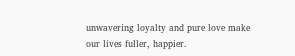unwavering loyalty and pure love make our lives fuller, happier.